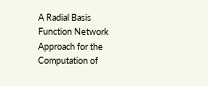A Radial Basis Function Network Approach for the Computation of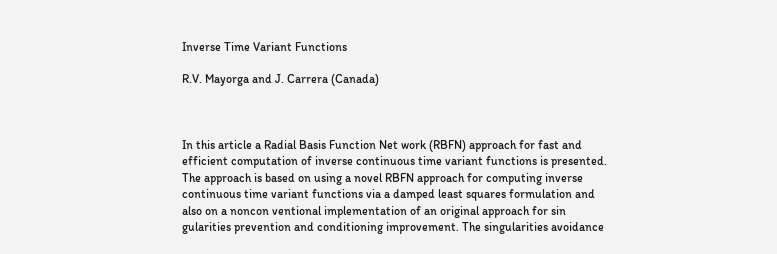Inverse Time Variant Functions

R.V. Mayorga and J. Carrera (Canada)



In this article a Radial Basis Function Net work (RBFN) approach for fast and efficient computation of inverse continuous time variant functions is presented. The approach is based on using a novel RBFN approach for computing inverse continuous time variant functions via a damped least squares formulation and also on a noncon ventional implementation of an original approach for sin gularities prevention and conditioning improvement. The singularities avoidance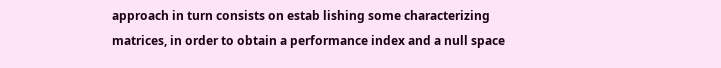approach in turn consists on estab lishing some characterizing matrices, in order to obtain a performance index and a null space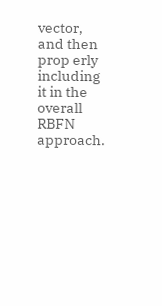vector, and then prop erly including it in the overall RBFN approach.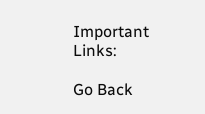Important Links:

Go Back